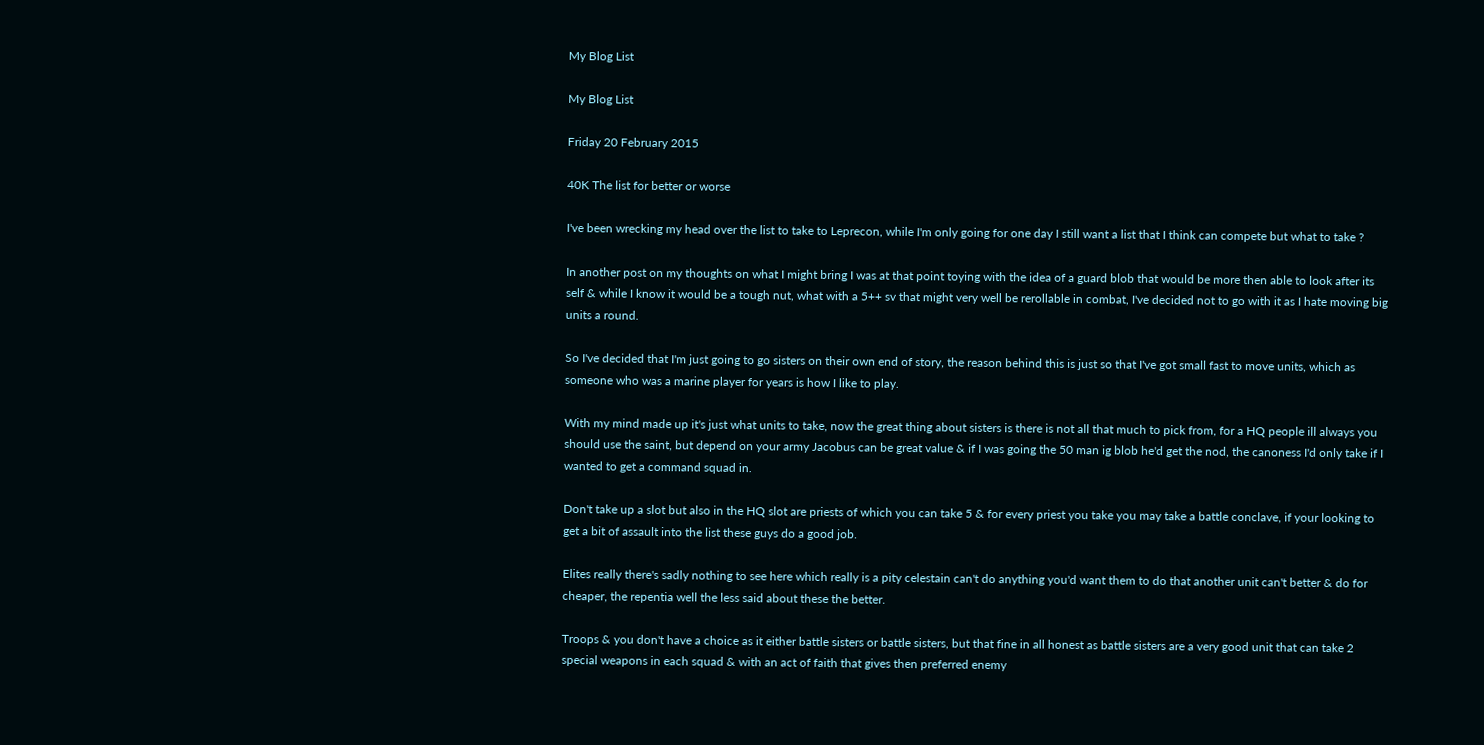My Blog List

My Blog List

Friday 20 February 2015

40K The list for better or worse

I've been wrecking my head over the list to take to Leprecon, while I'm only going for one day I still want a list that I think can compete but what to take ?

In another post on my thoughts on what I might bring I was at that point toying with the idea of a guard blob that would be more then able to look after its self & while I know it would be a tough nut, what with a 5++ sv that might very well be rerollable in combat, I've decided not to go with it as I hate moving big units a round.

So I've decided that I'm just going to go sisters on their own end of story, the reason behind this is just so that I've got small fast to move units, which as someone who was a marine player for years is how I like to play.

With my mind made up it's just what units to take, now the great thing about sisters is there is not all that much to pick from, for a HQ people ill always you should use the saint, but depend on your army Jacobus can be great value & if I was going the 50 man ig blob he'd get the nod, the canoness I'd only take if I wanted to get a command squad in.

Don't take up a slot but also in the HQ slot are priests of which you can take 5 & for every priest you take you may take a battle conclave, if your looking to get a bit of assault into the list these guys do a good job.

Elites really there's sadly nothing to see here which really is a pity celestain can't do anything you'd want them to do that another unit can't better & do for cheaper, the repentia well the less said about these the better.

Troops & you don't have a choice as it either battle sisters or battle sisters, but that fine in all honest as battle sisters are a very good unit that can take 2 special weapons in each squad & with an act of faith that gives then preferred enemy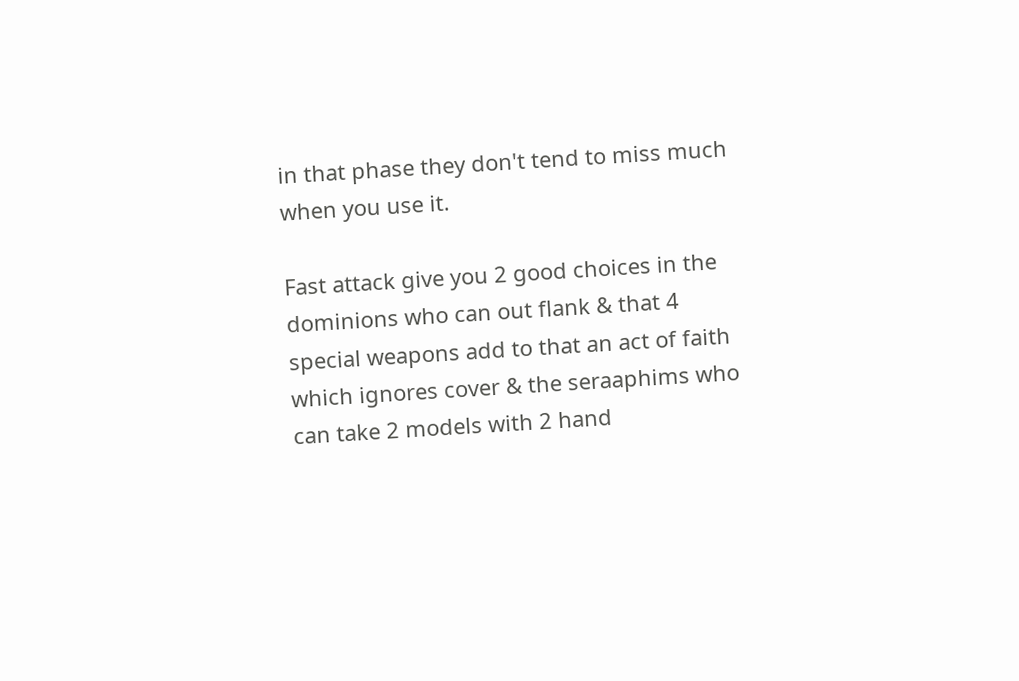in that phase they don't tend to miss much when you use it.

Fast attack give you 2 good choices in the dominions who can out flank & that 4 special weapons add to that an act of faith which ignores cover & the seraaphims who can take 2 models with 2 hand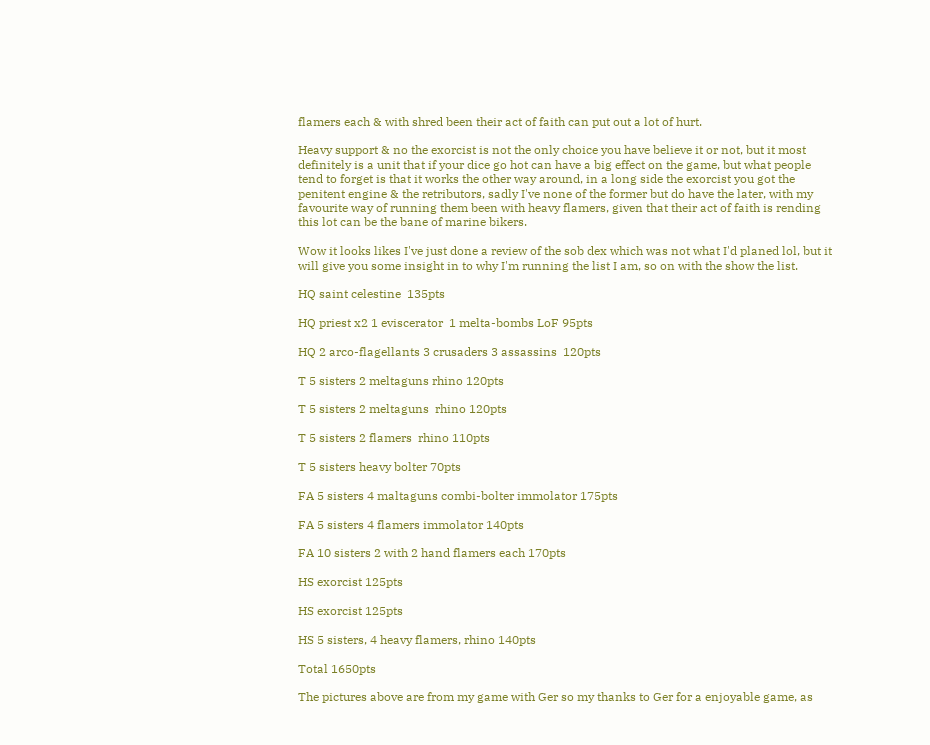flamers each & with shred been their act of faith can put out a lot of hurt.

Heavy support & no the exorcist is not the only choice you have believe it or not, but it most definitely is a unit that if your dice go hot can have a big effect on the game, but what people tend to forget is that it works the other way around, in a long side the exorcist you got the penitent engine & the retributors, sadly I've none of the former but do have the later, with my favourite way of running them been with heavy flamers, given that their act of faith is rending this lot can be the bane of marine bikers.

Wow it looks likes I've just done a review of the sob dex which was not what I'd planed lol, but it will give you some insight in to why I'm running the list I am, so on with the show the list.

HQ saint celestine  135pts

HQ priest x2 1 eviscerator  1 melta-bombs LoF 95pts

HQ 2 arco-flagellants 3 crusaders 3 assassins  120pts

T 5 sisters 2 meltaguns rhino 120pts

T 5 sisters 2 meltaguns  rhino 120pts

T 5 sisters 2 flamers  rhino 110pts

T 5 sisters heavy bolter 70pts

FA 5 sisters 4 maltaguns combi-bolter immolator 175pts

FA 5 sisters 4 flamers immolator 140pts

FA 10 sisters 2 with 2 hand flamers each 170pts

HS exorcist 125pts

HS exorcist 125pts

HS 5 sisters, 4 heavy flamers, rhino 140pts

Total 1650pts

The pictures above are from my game with Ger so my thanks to Ger for a enjoyable game, as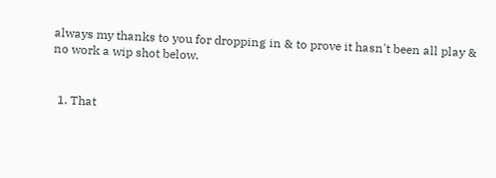always my thanks to you for dropping in & to prove it hasn't been all play & no work a wip shot below.


  1. That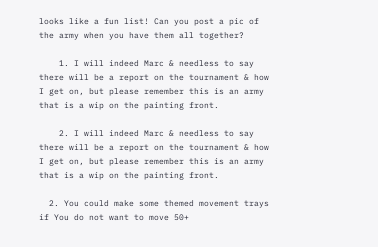looks like a fun list! Can you post a pic of the army when you have them all together?

    1. I will indeed Marc & needless to say there will be a report on the tournament & how I get on, but please remember this is an army that is a wip on the painting front.

    2. I will indeed Marc & needless to say there will be a report on the tournament & how I get on, but please remember this is an army that is a wip on the painting front.

  2. You could make some themed movement trays if You do not want to move 50+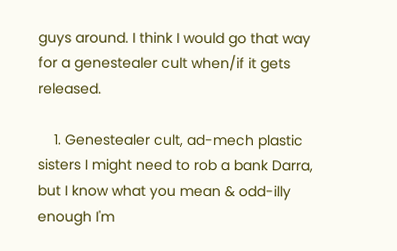guys around. I think I would go that way for a genestealer cult when/if it gets released.

    1. Genestealer cult, ad-mech plastic sisters I might need to rob a bank Darra, but I know what you mean & odd-illy enough I'm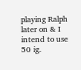playing Ralph later on & I intend to use 50 ig.